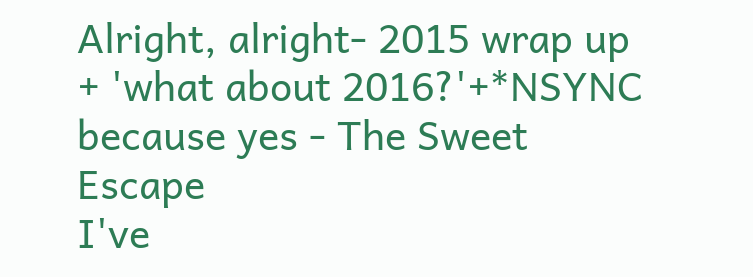Alright, alright- 2015 wrap up + 'what about 2016?'+*NSYNC because yes - The Sweet Escape
I've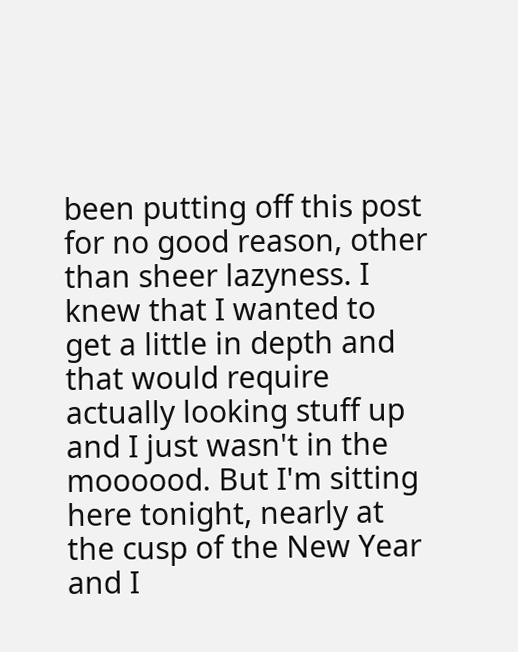been putting off this post for no good reason, other than sheer lazyness. I knew that I wanted to get a little in depth and that would require actually looking stuff up and I just wasn't in the moooood. But I'm sitting here tonight, nearly at the cusp of the New Year and I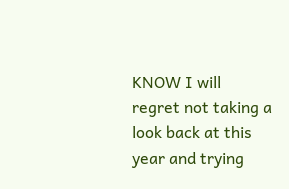KNOW I will regret not taking a look back at this year and trying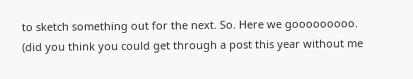to sketch something out for the next. So. Here we gooooooooo. (did you think you could get through a post this year without me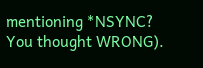mentioning *NSYNC? You thought WRONG).